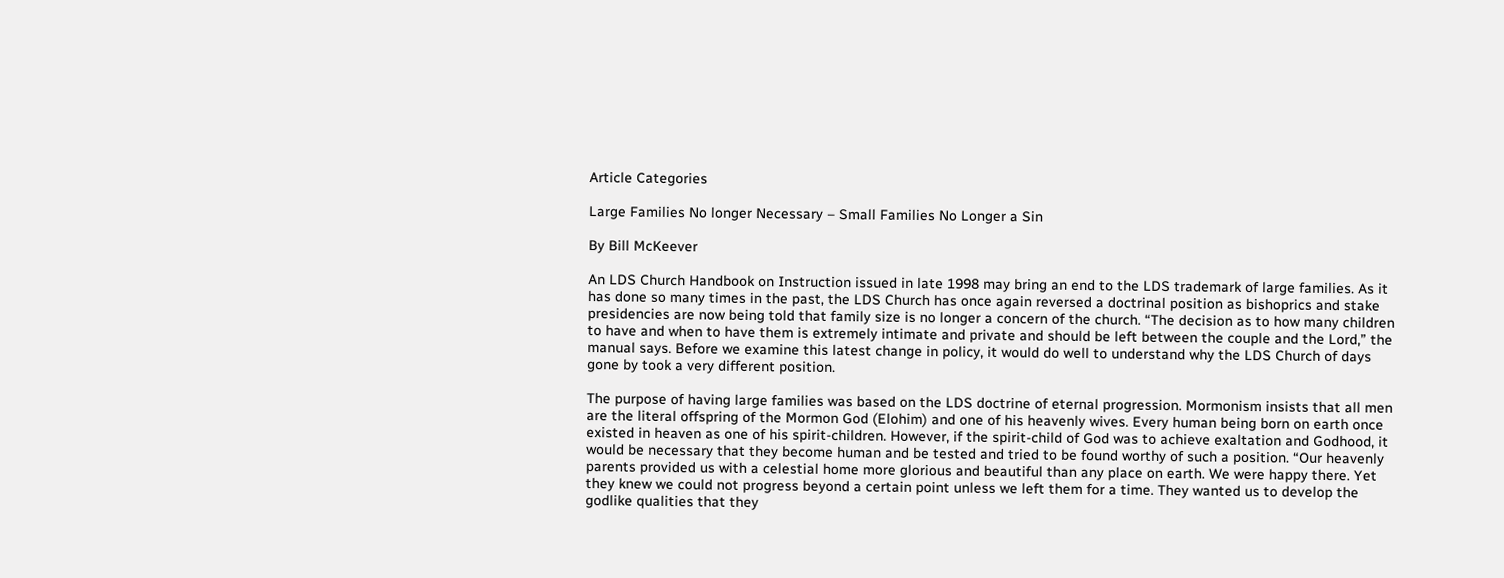Article Categories

Large Families No longer Necessary – Small Families No Longer a Sin

By Bill McKeever

An LDS Church Handbook on Instruction issued in late 1998 may bring an end to the LDS trademark of large families. As it has done so many times in the past, the LDS Church has once again reversed a doctrinal position as bishoprics and stake presidencies are now being told that family size is no longer a concern of the church. “The decision as to how many children to have and when to have them is extremely intimate and private and should be left between the couple and the Lord,” the manual says. Before we examine this latest change in policy, it would do well to understand why the LDS Church of days gone by took a very different position.

The purpose of having large families was based on the LDS doctrine of eternal progression. Mormonism insists that all men are the literal offspring of the Mormon God (Elohim) and one of his heavenly wives. Every human being born on earth once existed in heaven as one of his spirit-children. However, if the spirit-child of God was to achieve exaltation and Godhood, it would be necessary that they become human and be tested and tried to be found worthy of such a position. “Our heavenly parents provided us with a celestial home more glorious and beautiful than any place on earth. We were happy there. Yet they knew we could not progress beyond a certain point unless we left them for a time. They wanted us to develop the godlike qualities that they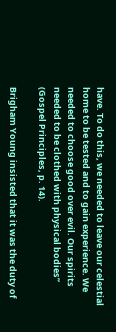have. To do this, we needed to leave our celestial home to be tested and to gain experience. We needed to choose good over evil. Our spirits needed to be clothed with physical bodies” (Gospel Principles, p. 14).

Brigham Young insisted that it was the duty of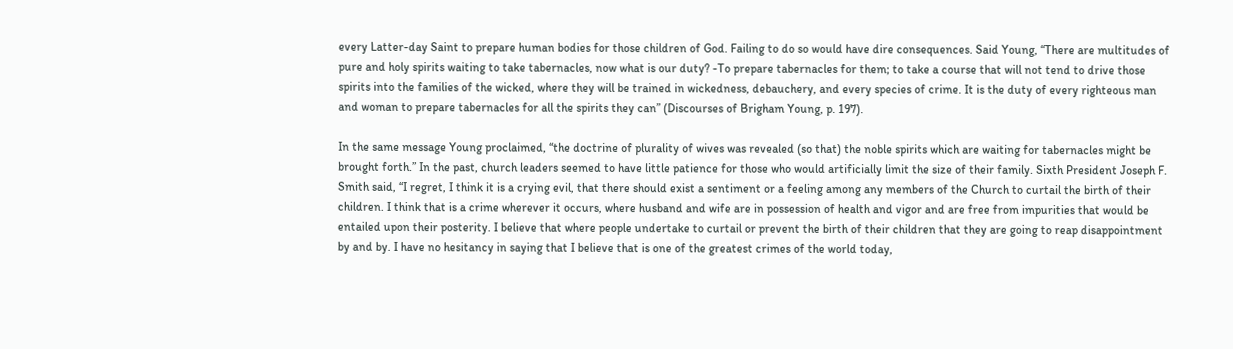every Latter-day Saint to prepare human bodies for those children of God. Failing to do so would have dire consequences. Said Young, “There are multitudes of pure and holy spirits waiting to take tabernacles, now what is our duty? -To prepare tabernacles for them; to take a course that will not tend to drive those spirits into the families of the wicked, where they will be trained in wickedness, debauchery, and every species of crime. It is the duty of every righteous man and woman to prepare tabernacles for all the spirits they can” (Discourses of Brigham Young, p. 197).

In the same message Young proclaimed, “the doctrine of plurality of wives was revealed (so that) the noble spirits which are waiting for tabernacles might be brought forth.” In the past, church leaders seemed to have little patience for those who would artificially limit the size of their family. Sixth President Joseph F. Smith said, “I regret, I think it is a crying evil, that there should exist a sentiment or a feeling among any members of the Church to curtail the birth of their children. I think that is a crime wherever it occurs, where husband and wife are in possession of health and vigor and are free from impurities that would be entailed upon their posterity. I believe that where people undertake to curtail or prevent the birth of their children that they are going to reap disappointment by and by. I have no hesitancy in saying that I believe that is one of the greatest crimes of the world today,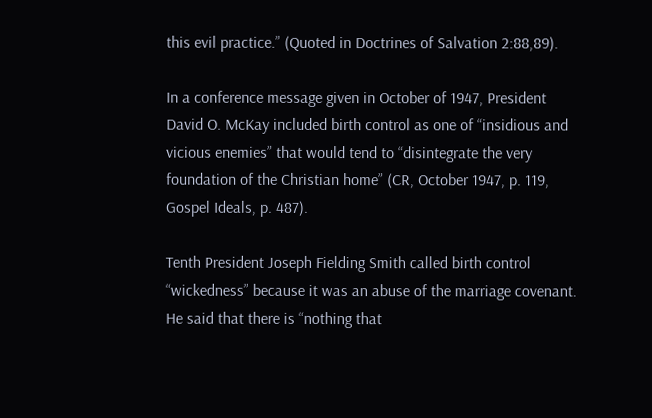this evil practice.” (Quoted in Doctrines of Salvation 2:88,89).

In a conference message given in October of 1947, President David O. McKay included birth control as one of “insidious and vicious enemies” that would tend to “disintegrate the very foundation of the Christian home” (CR, October 1947, p. 119, Gospel Ideals, p. 487).

Tenth President Joseph Fielding Smith called birth control “wickedness” because it was an abuse of the marriage covenant. He said that there is “nothing that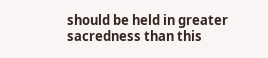should be held in greater sacredness than this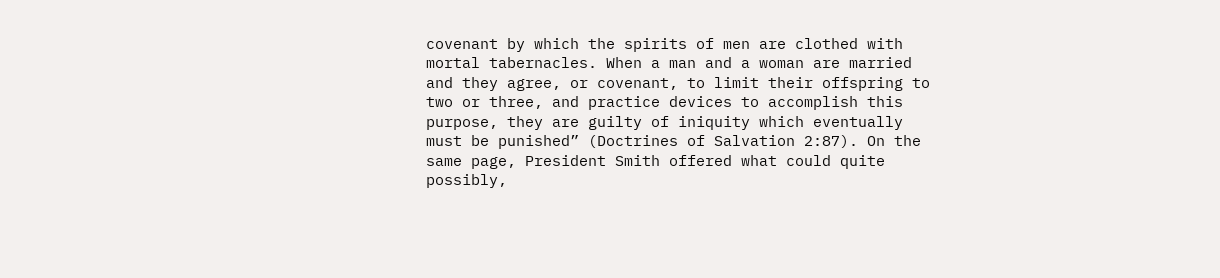covenant by which the spirits of men are clothed with mortal tabernacles. When a man and a woman are married and they agree, or covenant, to limit their offspring to two or three, and practice devices to accomplish this purpose, they are guilty of iniquity which eventually must be punished” (Doctrines of Salvation 2:87). On the same page, President Smith offered what could quite possibly,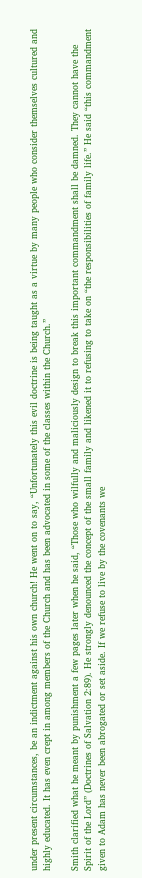under present circumstances, be an indictment against his own church! He went on to say, “Unfortunately this evil doctrine is being taught as a virtue by many people who consider themselves cultured and highly educated. It has even crept in among members of the Church and has been advocated in some of the classes within the Church.”

Smith clarified what he meant by punishment a few pages later when he said, “Those who wilfully and maliciously design to break this important commandment shall be damned. They cannot have the Spirit of the Lord” (Doctrines of Salvation 2:89). He strongly denounced the concept of the small family and likened it to refusing to take on “the responsibilities of family life.” He said “this commandment given to Adam has never been abrogated or set aside. If we refuse to live by the covenants we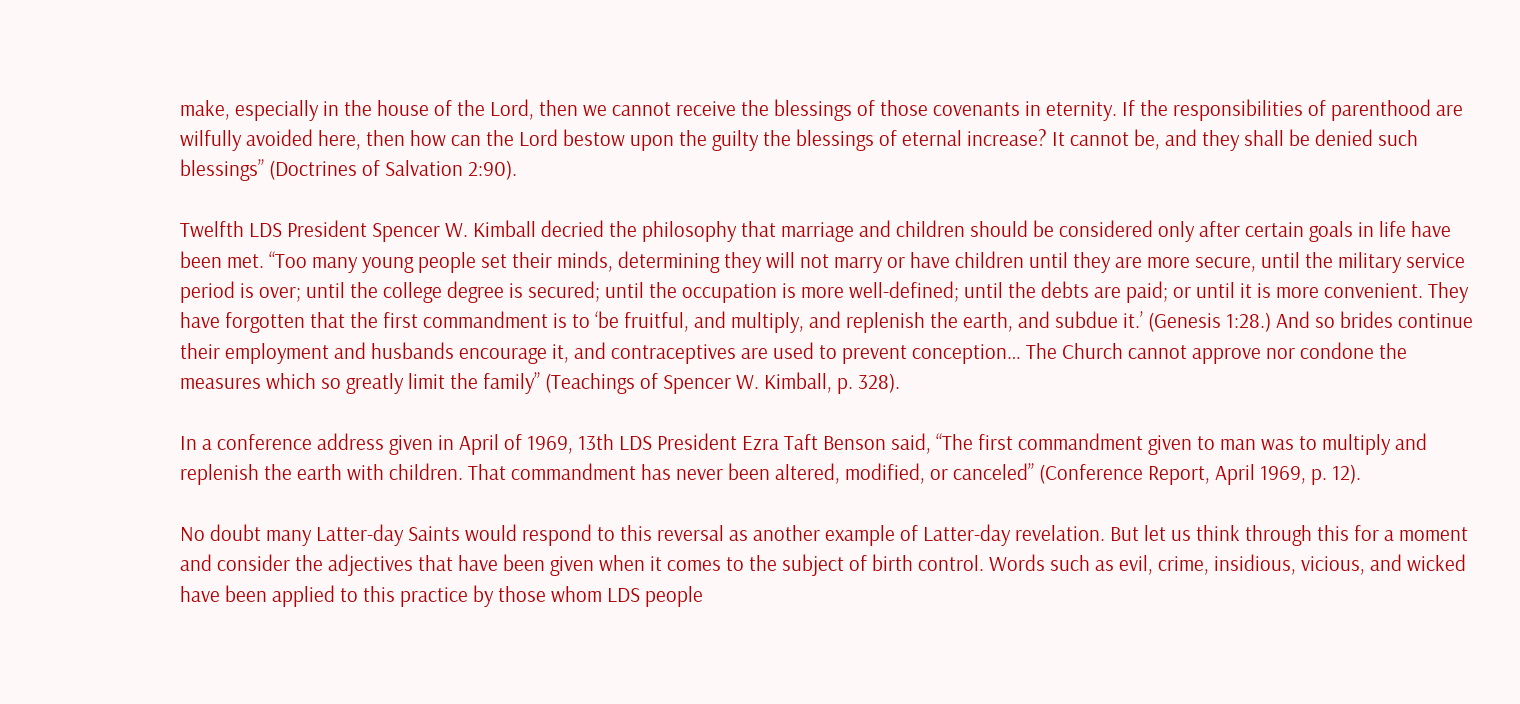make, especially in the house of the Lord, then we cannot receive the blessings of those covenants in eternity. If the responsibilities of parenthood are wilfully avoided here, then how can the Lord bestow upon the guilty the blessings of eternal increase? It cannot be, and they shall be denied such blessings” (Doctrines of Salvation 2:90).

Twelfth LDS President Spencer W. Kimball decried the philosophy that marriage and children should be considered only after certain goals in life have been met. “Too many young people set their minds, determining they will not marry or have children until they are more secure, until the military service period is over; until the college degree is secured; until the occupation is more well-defined; until the debts are paid; or until it is more convenient. They have forgotten that the first commandment is to ‘be fruitful, and multiply, and replenish the earth, and subdue it.’ (Genesis 1:28.) And so brides continue their employment and husbands encourage it, and contraceptives are used to prevent conception… The Church cannot approve nor condone the measures which so greatly limit the family” (Teachings of Spencer W. Kimball, p. 328).

In a conference address given in April of 1969, 13th LDS President Ezra Taft Benson said, “The first commandment given to man was to multiply and replenish the earth with children. That commandment has never been altered, modified, or canceled” (Conference Report, April 1969, p. 12).

No doubt many Latter-day Saints would respond to this reversal as another example of Latter-day revelation. But let us think through this for a moment and consider the adjectives that have been given when it comes to the subject of birth control. Words such as evil, crime, insidious, vicious, and wicked have been applied to this practice by those whom LDS people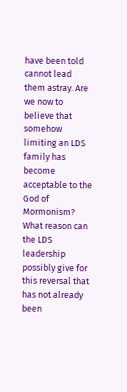have been told cannot lead them astray. Are we now to believe that somehow limiting an LDS family has become acceptable to the God of Mormonism? What reason can the LDS leadership possibly give for this reversal that has not already been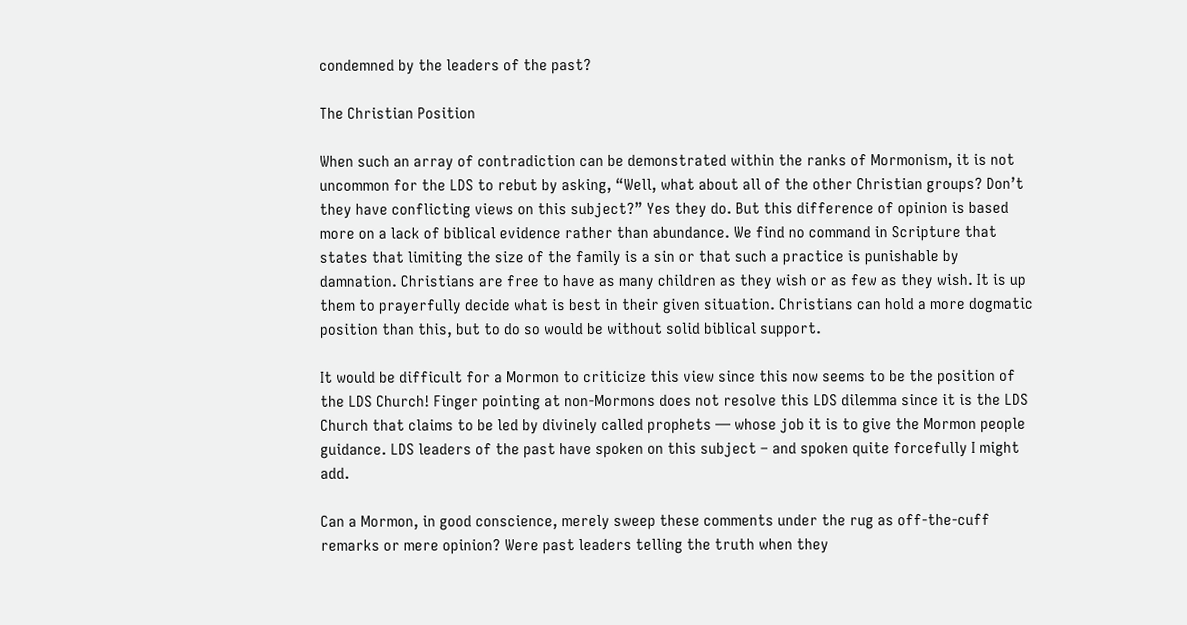condemned by the leaders of the past?

The Christian Position

When such an array of contradiction can be demonstrated within the ranks of Mormonism, it is not uncommon for the LDS to rebut by asking, “Well, what about all of the other Christian groups? Don’t they have conflicting views on this subject?” Yes they do. But this difference of opinion is based more on a lack of biblical evidence rather than abundance. We find no command in Scripture that states that limiting the size of the family is a sin or that such a practice is punishable by damnation. Christians are free to have as many children as they wish or as few as they wish. It is up them to prayerfully decide what is best in their given situation. Christians can hold a more dogmatic position than this, but to do so would be without solid biblical support.

It would be difficult for a Mormon to criticize this view since this now seems to be the position of the LDS Church! Finger pointing at non-Mormons does not resolve this LDS dilemma since it is the LDS Church that claims to be led by divinely called prophets — whose job it is to give the Mormon people guidance. LDS leaders of the past have spoken on this subject – and spoken quite forcefully I might add.

Can a Mormon, in good conscience, merely sweep these comments under the rug as off-the-cuff remarks or mere opinion? Were past leaders telling the truth when they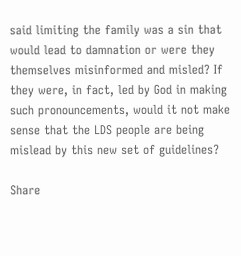said limiting the family was a sin that would lead to damnation or were they themselves misinformed and misled? If they were, in fact, led by God in making such pronouncements, would it not make sense that the LDS people are being mislead by this new set of guidelines?

Share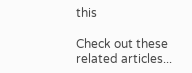this

Check out these related articles...